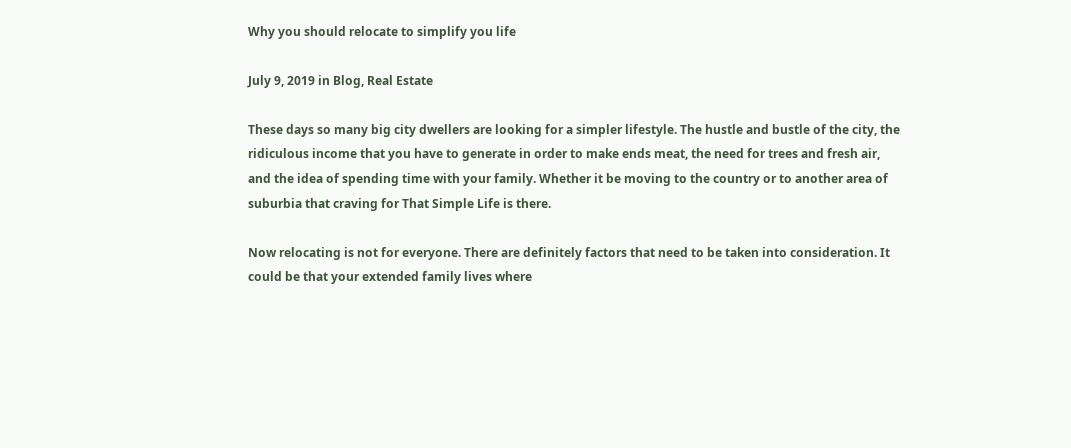Why you should relocate to simplify you life

July 9, 2019 in Blog, Real Estate

These days so many big city dwellers are looking for a simpler lifestyle. The hustle and bustle of the city, the ridiculous income that you have to generate in order to make ends meat, the need for trees and fresh air, and the idea of spending time with your family. Whether it be moving to the country or to another area of suburbia that craving for That Simple Life is there.

Now relocating is not for everyone. There are definitely factors that need to be taken into consideration. It could be that your extended family lives where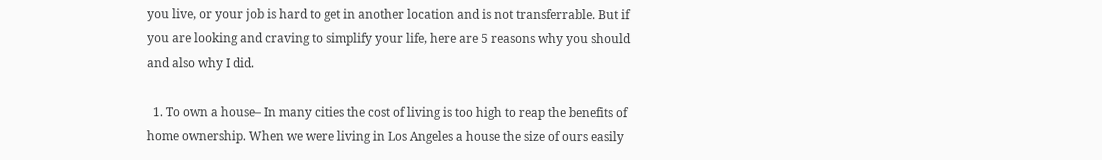you live, or your job is hard to get in another location and is not transferrable. But if you are looking and craving to simplify your life, here are 5 reasons why you should and also why I did.

  1. To own a house– In many cities the cost of living is too high to reap the benefits of home ownership. When we were living in Los Angeles a house the size of ours easily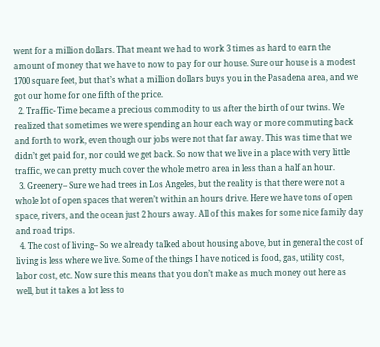went for a million dollars. That meant we had to work 3 times as hard to earn the amount of money that we have to now to pay for our house. Sure our house is a modest 1700 square feet, but that’s what a million dollars buys you in the Pasadena area, and we got our home for one fifth of the price.
  2. Traffic- Time became a precious commodity to us after the birth of our twins. We realized that sometimes we were spending an hour each way or more commuting back and forth to work, even though our jobs were not that far away. This was time that we didn’t get paid for, nor could we get back. So now that we live in a place with very little traffic, we can pretty much cover the whole metro area in less than a half an hour.
  3. Greenery– Sure we had trees in Los Angeles, but the reality is that there were not a whole lot of open spaces that weren’t within an hours drive. Here we have tons of open space, rivers, and the ocean just 2 hours away. All of this makes for some nice family day and road trips.
  4. The cost of living– So we already talked about housing above, but in general the cost of living is less where we live. Some of the things I have noticed is food, gas, utility cost, labor cost, etc. Now sure this means that you don’t make as much money out here as well, but it takes a lot less to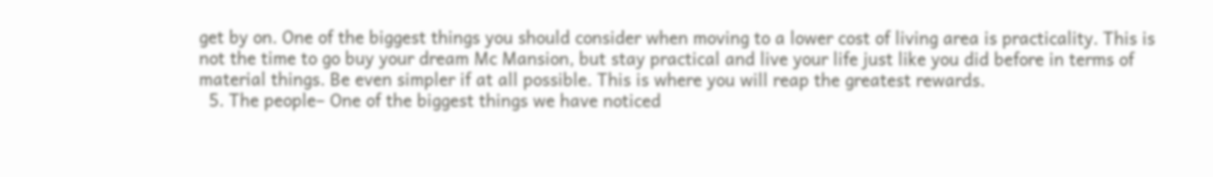get by on. One of the biggest things you should consider when moving to a lower cost of living area is practicality. This is not the time to go buy your dream Mc Mansion, but stay practical and live your life just like you did before in terms of material things. Be even simpler if at all possible. This is where you will reap the greatest rewards.
  5. The people– One of the biggest things we have noticed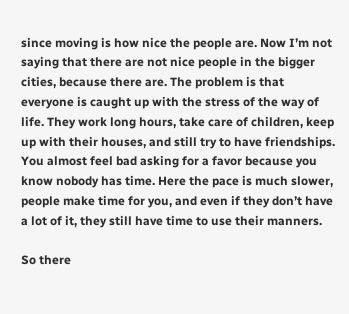since moving is how nice the people are. Now I’m not saying that there are not nice people in the bigger cities, because there are. The problem is that everyone is caught up with the stress of the way of life. They work long hours, take care of children, keep up with their houses, and still try to have friendships. You almost feel bad asking for a favor because you know nobody has time. Here the pace is much slower, people make time for you, and even if they don’t have a lot of it, they still have time to use their manners.

So there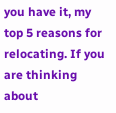you have it, my top 5 reasons for relocating. If you are thinking about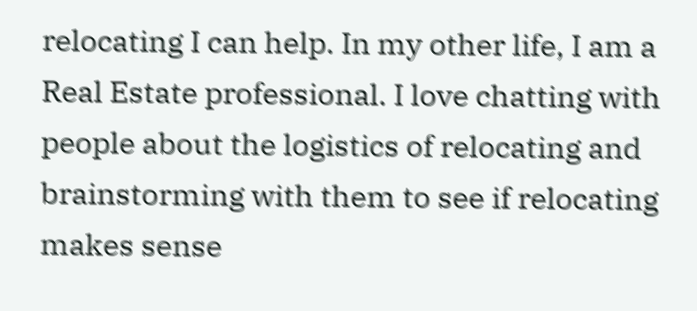relocating I can help. In my other life, I am a Real Estate professional. I love chatting with people about the logistics of relocating and brainstorming with them to see if relocating makes sense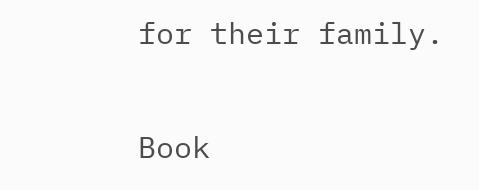for their family.

Book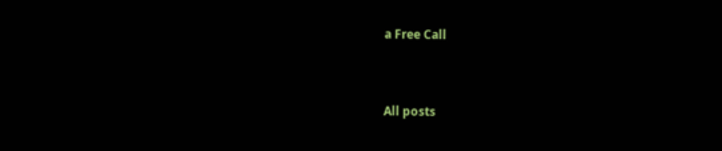a Free Call


All posts